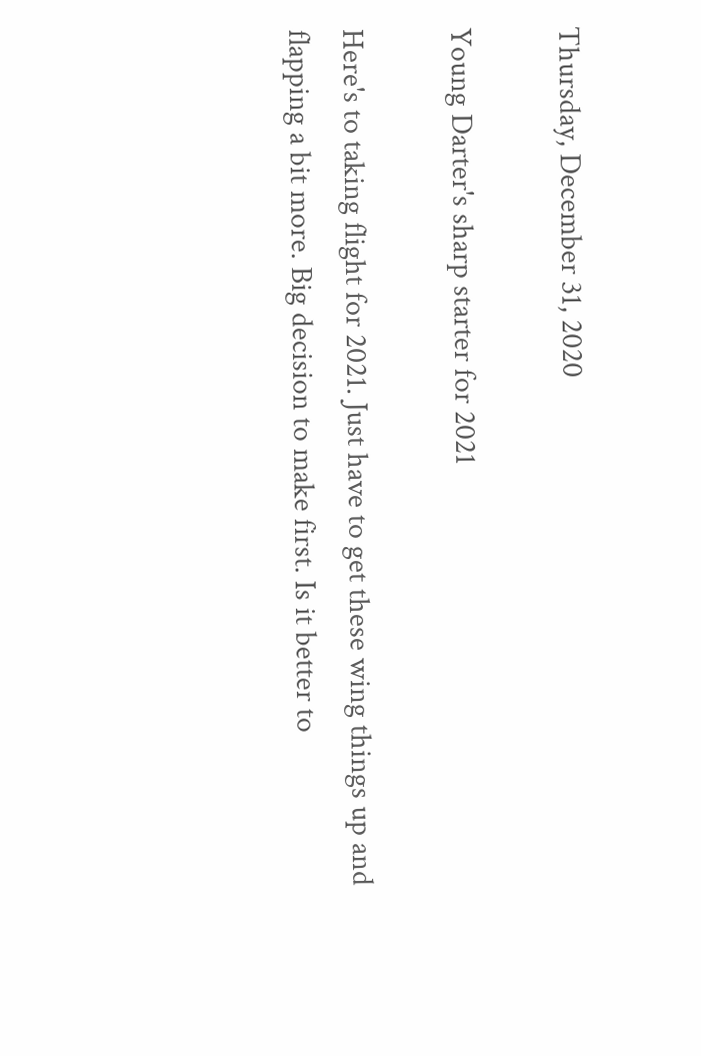Thursday, December 31, 2020

Young Darter's sharp starter for 2021

Here's to taking flight for 2021. Just have to get these wing things up and flapping a bit more. Big decision to make first. Is it better to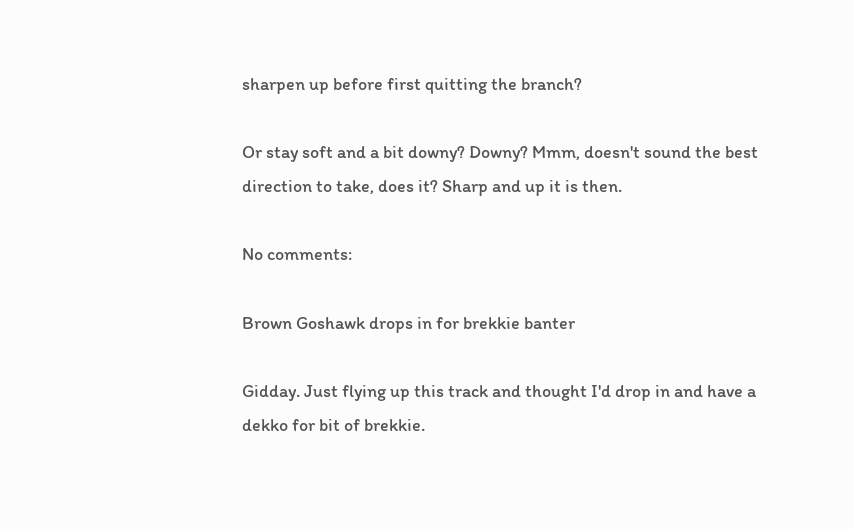sharpen up before first quitting the branch?

Or stay soft and a bit downy? Downy? Mmm, doesn't sound the best direction to take, does it? Sharp and up it is then.

No comments:

Brown Goshawk drops in for brekkie banter

Gidday. Just flying up this track and thought I'd drop in and have a dekko for bit of brekkie.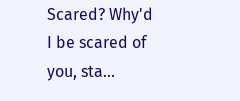Scared? Why'd I be scared of you, sta...